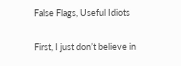False Flags, Useful Idiots

First, I just don’t believe in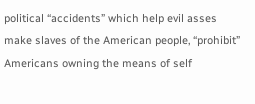political “accidents” which help evil asses make slaves of the American people, “prohibit” Americans owning the means of self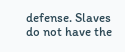defense. Slaves do not have the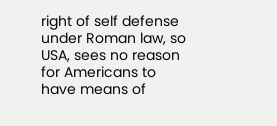right of self defense under Roman law, so USA, sees no reason for Americans to have means of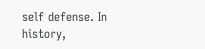self defense. In history,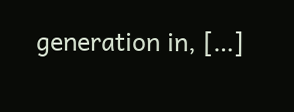generation in, […]